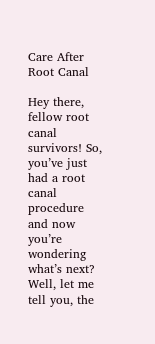Care After Root Canal

Hey there, fellow root canal survivors! So, you’ve just had a root canal procedure and now you’re wondering what’s next? Well, let me tell you, the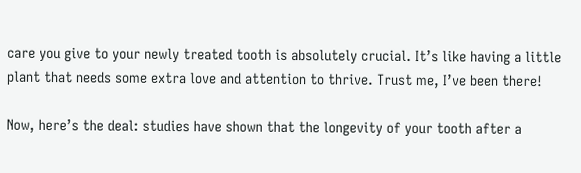care you give to your newly treated tooth is absolutely crucial. It’s like having a little plant that needs some extra love and attention to thrive. Trust me, I’ve been there!

Now, here’s the deal: studies have shown that the longevity of your tooth after a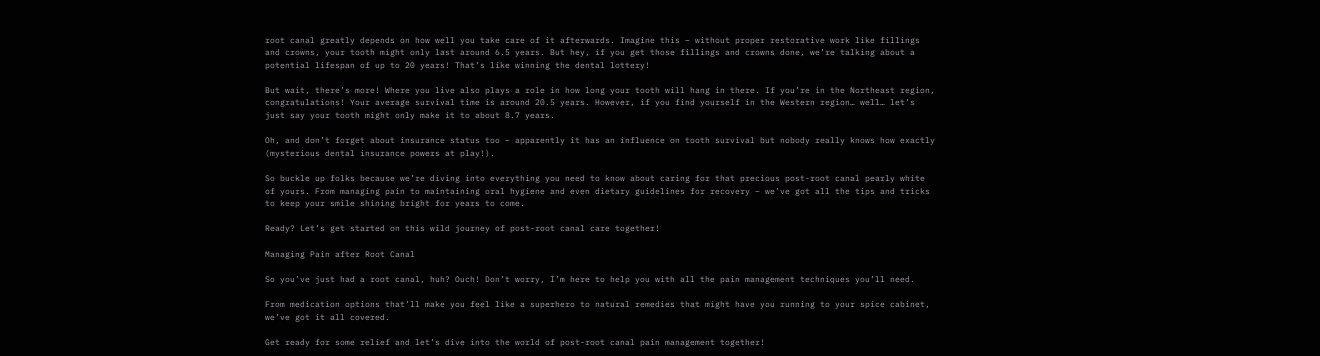root canal greatly depends on how well you take care of it afterwards. Imagine this – without proper restorative work like fillings and crowns, your tooth might only last around 6.5 years. But hey, if you get those fillings and crowns done, we’re talking about a potential lifespan of up to 20 years! That’s like winning the dental lottery!

But wait, there’s more! Where you live also plays a role in how long your tooth will hang in there. If you’re in the Northeast region, congratulations! Your average survival time is around 20.5 years. However, if you find yourself in the Western region… well… let’s just say your tooth might only make it to about 8.7 years.

Oh, and don’t forget about insurance status too – apparently it has an influence on tooth survival but nobody really knows how exactly (mysterious dental insurance powers at play!).

So buckle up folks because we’re diving into everything you need to know about caring for that precious post-root canal pearly white of yours. From managing pain to maintaining oral hygiene and even dietary guidelines for recovery – we’ve got all the tips and tricks to keep your smile shining bright for years to come.

Ready? Let’s get started on this wild journey of post-root canal care together!

Managing Pain after Root Canal

So you’ve just had a root canal, huh? Ouch! Don’t worry, I’m here to help you with all the pain management techniques you’ll need.

From medication options that’ll make you feel like a superhero to natural remedies that might have you running to your spice cabinet, we’ve got it all covered.

Get ready for some relief and let’s dive into the world of post-root canal pain management together!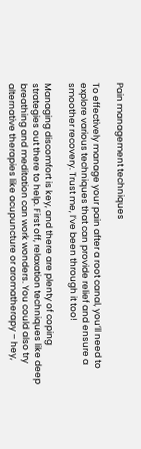Pain management techniques

To effectively manage your pain after a root canal, you’ll need to explore various techniques that can provide relief and ensure a smoother recovery. Trust me, I’ve been through it too!

Managing discomfort is key, and there are plenty of coping strategies out there to help. First off, relaxation techniques like deep breathing and meditation can work wonders. You could also try alternative therapies like acupuncture or aromatherapy – hey,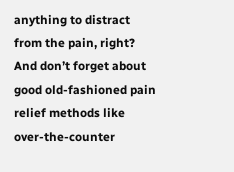anything to distract from the pain, right? And don’t forget about good old-fashioned pain relief methods like over-the-counter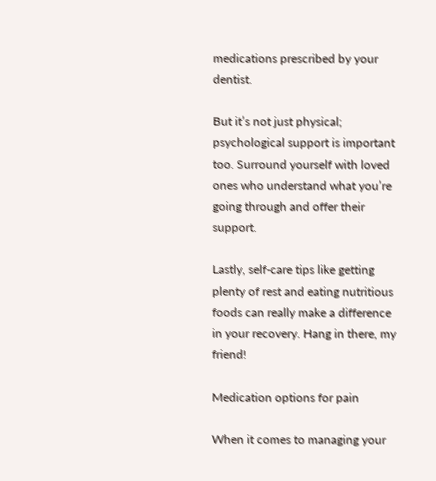medications prescribed by your dentist.

But it’s not just physical; psychological support is important too. Surround yourself with loved ones who understand what you’re going through and offer their support.

Lastly, self-care tips like getting plenty of rest and eating nutritious foods can really make a difference in your recovery. Hang in there, my friend!

Medication options for pain

When it comes to managing your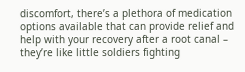discomfort, there’s a plethora of medication options available that can provide relief and help with your recovery after a root canal – they’re like little soldiers fighting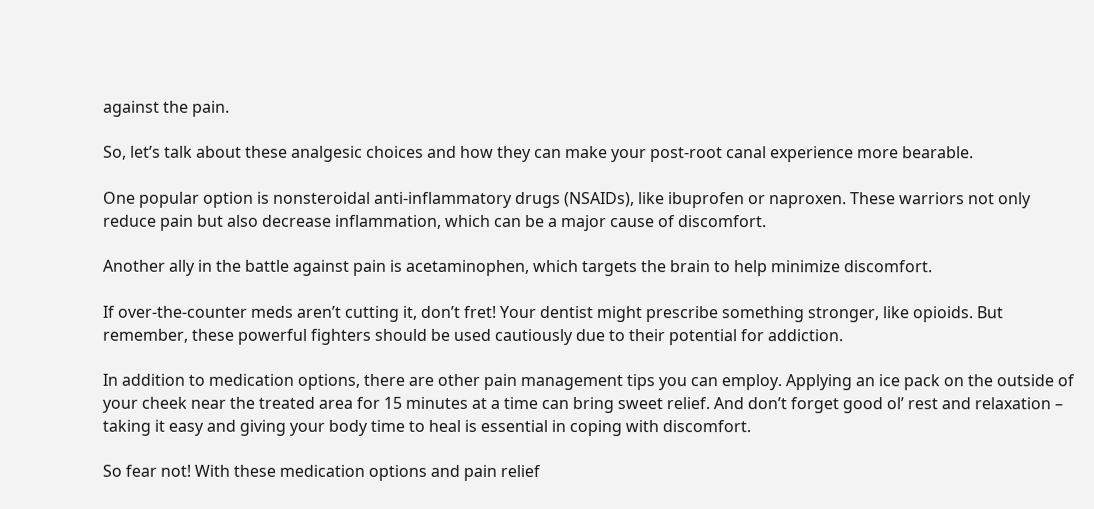against the pain.

So, let’s talk about these analgesic choices and how they can make your post-root canal experience more bearable.

One popular option is nonsteroidal anti-inflammatory drugs (NSAIDs), like ibuprofen or naproxen. These warriors not only reduce pain but also decrease inflammation, which can be a major cause of discomfort.

Another ally in the battle against pain is acetaminophen, which targets the brain to help minimize discomfort.

If over-the-counter meds aren’t cutting it, don’t fret! Your dentist might prescribe something stronger, like opioids. But remember, these powerful fighters should be used cautiously due to their potential for addiction.

In addition to medication options, there are other pain management tips you can employ. Applying an ice pack on the outside of your cheek near the treated area for 15 minutes at a time can bring sweet relief. And don’t forget good ol’ rest and relaxation – taking it easy and giving your body time to heal is essential in coping with discomfort.

So fear not! With these medication options and pain relief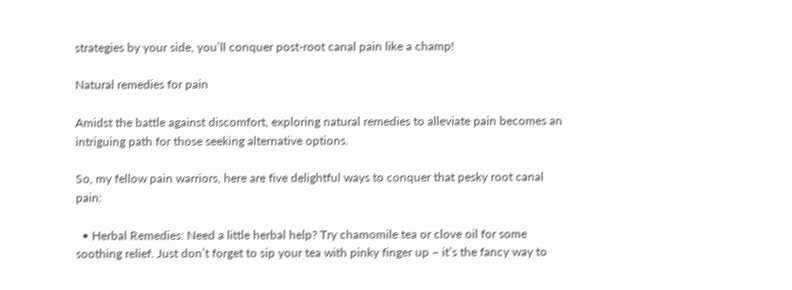strategies by your side, you’ll conquer post-root canal pain like a champ!

Natural remedies for pain

Amidst the battle against discomfort, exploring natural remedies to alleviate pain becomes an intriguing path for those seeking alternative options.

So, my fellow pain warriors, here are five delightful ways to conquer that pesky root canal pain:

  • Herbal Remedies: Need a little herbal help? Try chamomile tea or clove oil for some soothing relief. Just don’t forget to sip your tea with pinky finger up – it’s the fancy way to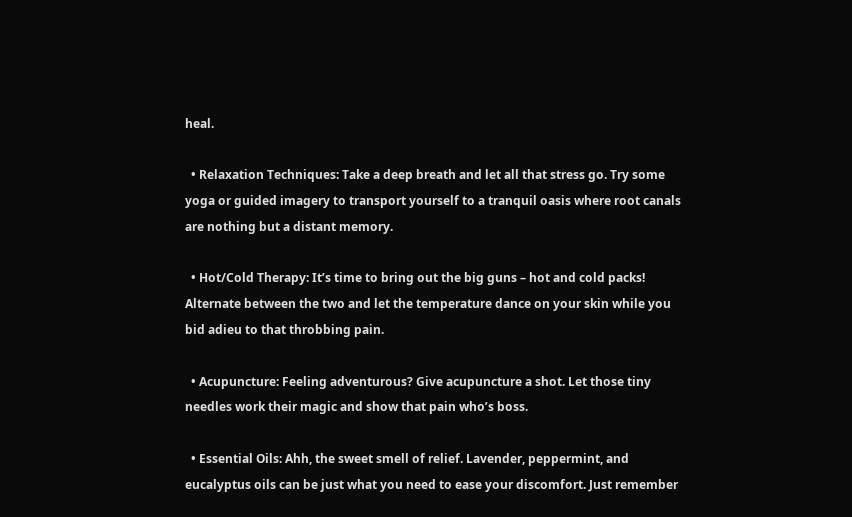heal.

  • Relaxation Techniques: Take a deep breath and let all that stress go. Try some yoga or guided imagery to transport yourself to a tranquil oasis where root canals are nothing but a distant memory.

  • Hot/Cold Therapy: It’s time to bring out the big guns – hot and cold packs! Alternate between the two and let the temperature dance on your skin while you bid adieu to that throbbing pain.

  • Acupuncture: Feeling adventurous? Give acupuncture a shot. Let those tiny needles work their magic and show that pain who’s boss.

  • Essential Oils: Ahh, the sweet smell of relief. Lavender, peppermint, and eucalyptus oils can be just what you need to ease your discomfort. Just remember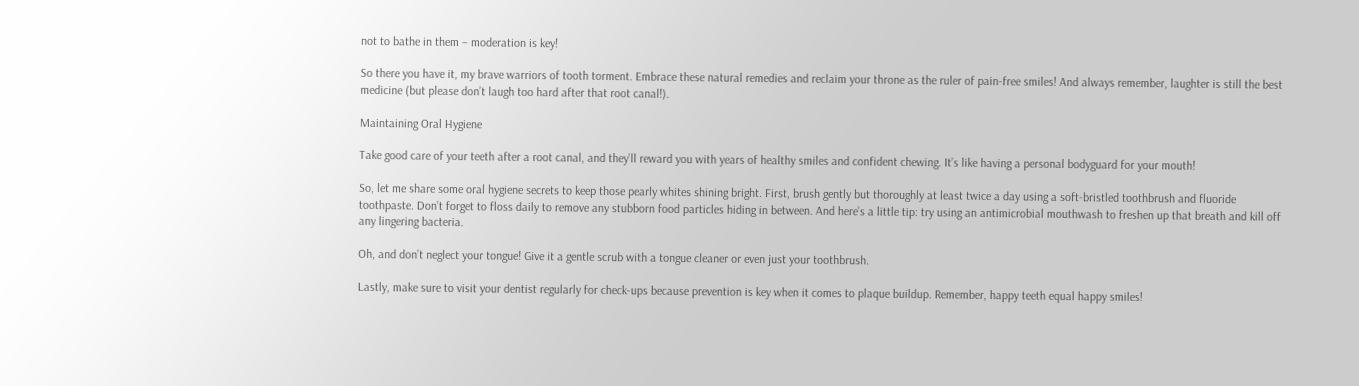not to bathe in them – moderation is key!

So there you have it, my brave warriors of tooth torment. Embrace these natural remedies and reclaim your throne as the ruler of pain-free smiles! And always remember, laughter is still the best medicine (but please don’t laugh too hard after that root canal!).

Maintaining Oral Hygiene

Take good care of your teeth after a root canal, and they’ll reward you with years of healthy smiles and confident chewing. It’s like having a personal bodyguard for your mouth!

So, let me share some oral hygiene secrets to keep those pearly whites shining bright. First, brush gently but thoroughly at least twice a day using a soft-bristled toothbrush and fluoride toothpaste. Don’t forget to floss daily to remove any stubborn food particles hiding in between. And here’s a little tip: try using an antimicrobial mouthwash to freshen up that breath and kill off any lingering bacteria.

Oh, and don’t neglect your tongue! Give it a gentle scrub with a tongue cleaner or even just your toothbrush.

Lastly, make sure to visit your dentist regularly for check-ups because prevention is key when it comes to plaque buildup. Remember, happy teeth equal happy smiles!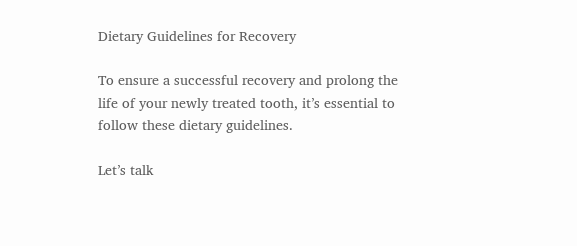Dietary Guidelines for Recovery

To ensure a successful recovery and prolong the life of your newly treated tooth, it’s essential to follow these dietary guidelines.

Let’s talk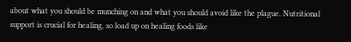about what you should be munching on and what you should avoid like the plague. Nutritional support is crucial for healing, so load up on healing foods like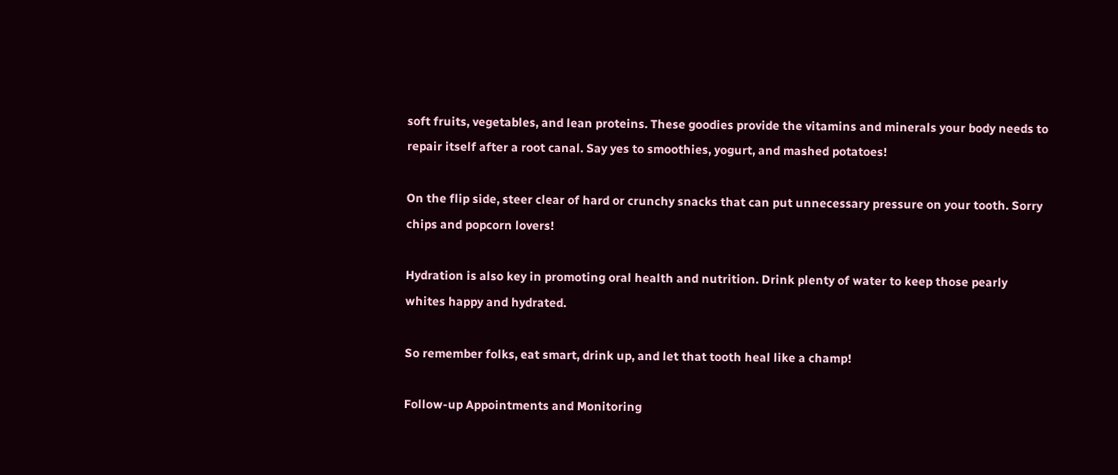soft fruits, vegetables, and lean proteins. These goodies provide the vitamins and minerals your body needs to repair itself after a root canal. Say yes to smoothies, yogurt, and mashed potatoes!

On the flip side, steer clear of hard or crunchy snacks that can put unnecessary pressure on your tooth. Sorry chips and popcorn lovers!

Hydration is also key in promoting oral health and nutrition. Drink plenty of water to keep those pearly whites happy and hydrated.

So remember folks, eat smart, drink up, and let that tooth heal like a champ!

Follow-up Appointments and Monitoring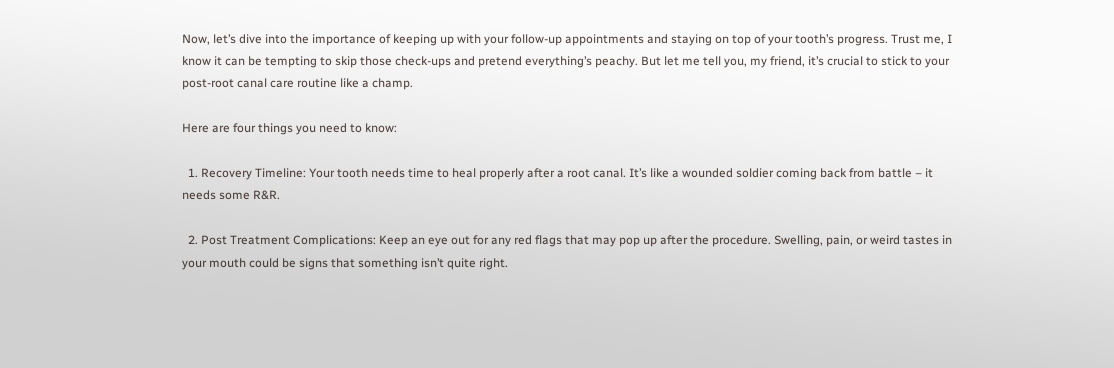Now, let’s dive into the importance of keeping up with your follow-up appointments and staying on top of your tooth’s progress. Trust me, I know it can be tempting to skip those check-ups and pretend everything’s peachy. But let me tell you, my friend, it’s crucial to stick to your post-root canal care routine like a champ.

Here are four things you need to know:

  1. Recovery Timeline: Your tooth needs time to heal properly after a root canal. It’s like a wounded soldier coming back from battle – it needs some R&R.

  2. Post Treatment Complications: Keep an eye out for any red flags that may pop up after the procedure. Swelling, pain, or weird tastes in your mouth could be signs that something isn’t quite right.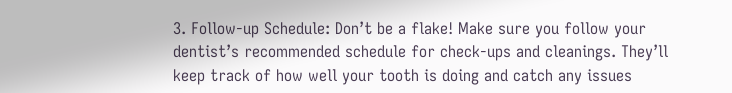3. Follow-up Schedule: Don’t be a flake! Make sure you follow your dentist’s recommended schedule for check-ups and cleanings. They’ll keep track of how well your tooth is doing and catch any issues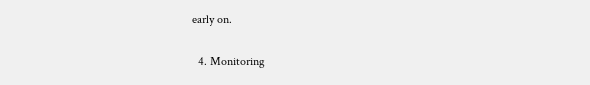early on.

  4. Monitoring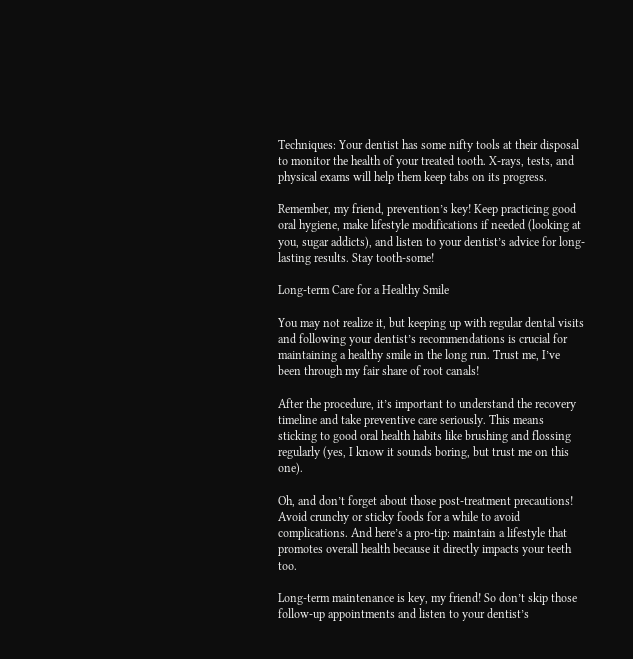Techniques: Your dentist has some nifty tools at their disposal to monitor the health of your treated tooth. X-rays, tests, and physical exams will help them keep tabs on its progress.

Remember, my friend, prevention’s key! Keep practicing good oral hygiene, make lifestyle modifications if needed (looking at you, sugar addicts), and listen to your dentist’s advice for long-lasting results. Stay tooth-some!

Long-term Care for a Healthy Smile

You may not realize it, but keeping up with regular dental visits and following your dentist’s recommendations is crucial for maintaining a healthy smile in the long run. Trust me, I’ve been through my fair share of root canals!

After the procedure, it’s important to understand the recovery timeline and take preventive care seriously. This means sticking to good oral health habits like brushing and flossing regularly (yes, I know it sounds boring, but trust me on this one).

Oh, and don’t forget about those post-treatment precautions! Avoid crunchy or sticky foods for a while to avoid complications. And here’s a pro-tip: maintain a lifestyle that promotes overall health because it directly impacts your teeth too.

Long-term maintenance is key, my friend! So don’t skip those follow-up appointments and listen to your dentist’s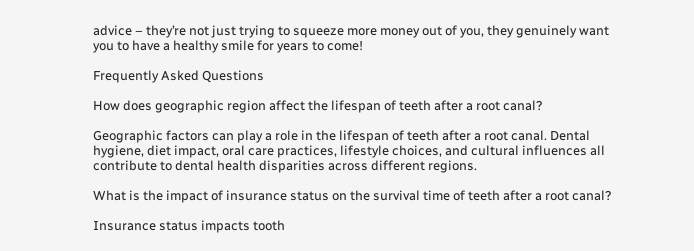advice – they’re not just trying to squeeze more money out of you, they genuinely want you to have a healthy smile for years to come!

Frequently Asked Questions

How does geographic region affect the lifespan of teeth after a root canal?

Geographic factors can play a role in the lifespan of teeth after a root canal. Dental hygiene, diet impact, oral care practices, lifestyle choices, and cultural influences all contribute to dental health disparities across different regions.

What is the impact of insurance status on the survival time of teeth after a root canal?

Insurance status impacts tooth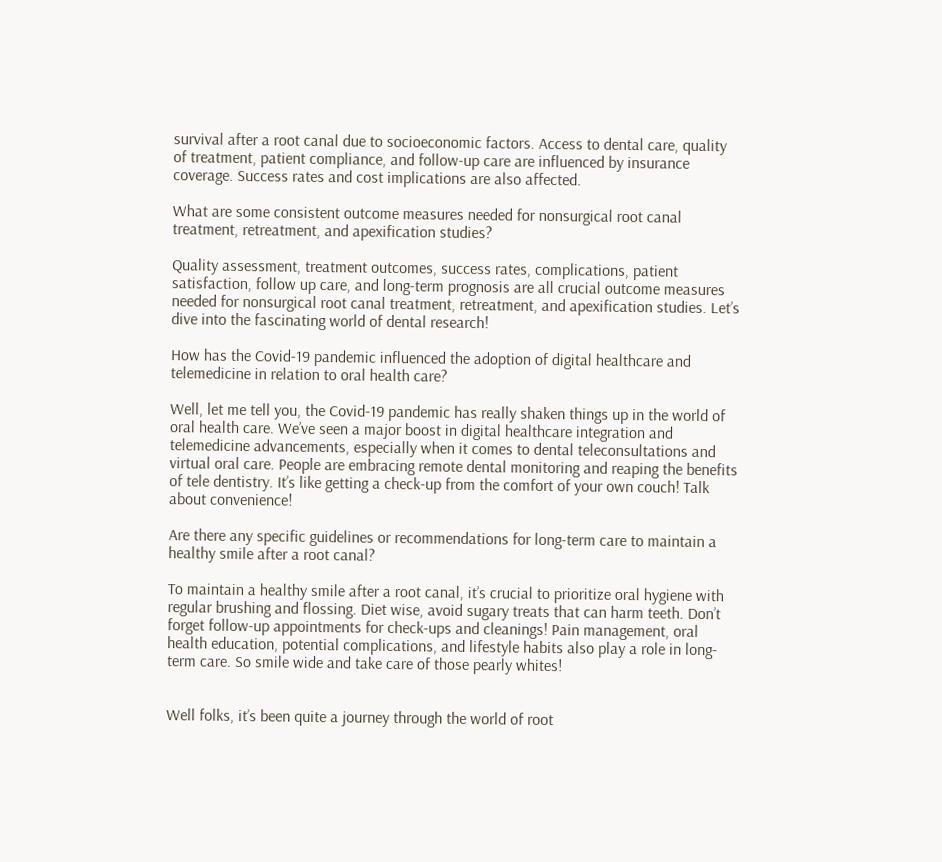survival after a root canal due to socioeconomic factors. Access to dental care, quality of treatment, patient compliance, and follow-up care are influenced by insurance coverage. Success rates and cost implications are also affected.

What are some consistent outcome measures needed for nonsurgical root canal treatment, retreatment, and apexification studies?

Quality assessment, treatment outcomes, success rates, complications, patient satisfaction, follow up care, and long-term prognosis are all crucial outcome measures needed for nonsurgical root canal treatment, retreatment, and apexification studies. Let’s dive into the fascinating world of dental research!

How has the Covid-19 pandemic influenced the adoption of digital healthcare and telemedicine in relation to oral health care?

Well, let me tell you, the Covid-19 pandemic has really shaken things up in the world of oral health care. We’ve seen a major boost in digital healthcare integration and telemedicine advancements, especially when it comes to dental teleconsultations and virtual oral care. People are embracing remote dental monitoring and reaping the benefits of tele dentistry. It’s like getting a check-up from the comfort of your own couch! Talk about convenience!

Are there any specific guidelines or recommendations for long-term care to maintain a healthy smile after a root canal?

To maintain a healthy smile after a root canal, it’s crucial to prioritize oral hygiene with regular brushing and flossing. Diet wise, avoid sugary treats that can harm teeth. Don’t forget follow-up appointments for check-ups and cleanings! Pain management, oral health education, potential complications, and lifestyle habits also play a role in long-term care. So smile wide and take care of those pearly whites!


Well folks, it’s been quite a journey through the world of root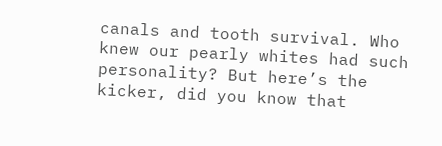canals and tooth survival. Who knew our pearly whites had such personality? But here’s the kicker, did you know that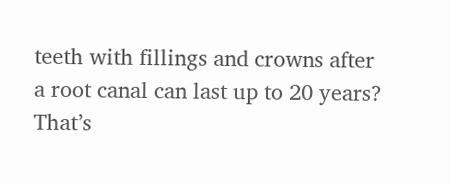teeth with fillings and crowns after a root canal can last up to 20 years? That’s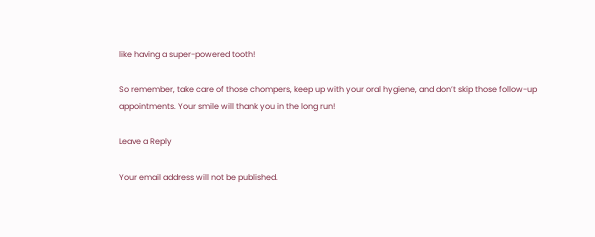like having a super-powered tooth!

So remember, take care of those chompers, keep up with your oral hygiene, and don’t skip those follow-up appointments. Your smile will thank you in the long run!

Leave a Reply

Your email address will not be published.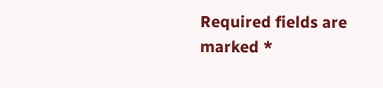Required fields are marked *